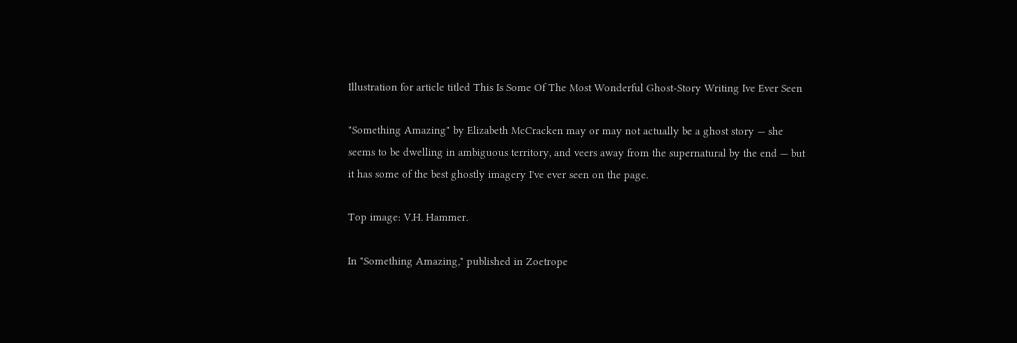Illustration for article titled This Is Some Of The Most Wonderful Ghost-Story Writing Ive Ever Seen

"Something Amazing" by Elizabeth McCracken may or may not actually be a ghost story — she seems to be dwelling in ambiguous territory, and veers away from the supernatural by the end — but it has some of the best ghostly imagery I've ever seen on the page.

Top image: V.H. Hammer.

In "Something Amazing," published in Zoetrope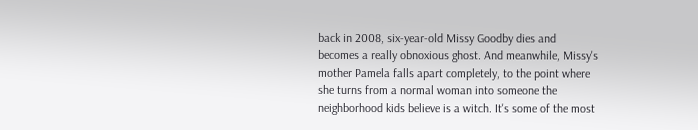back in 2008, six-year-old Missy Goodby dies and becomes a really obnoxious ghost. And meanwhile, Missy's mother Pamela falls apart completely, to the point where she turns from a normal woman into someone the neighborhood kids believe is a witch. It's some of the most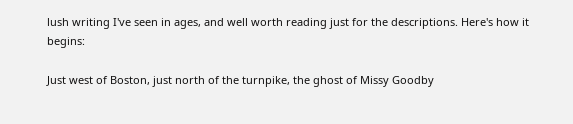lush writing I've seen in ages, and well worth reading just for the descriptions. Here's how it begins:

Just west of Boston, just north of the turnpike, the ghost of Missy Goodby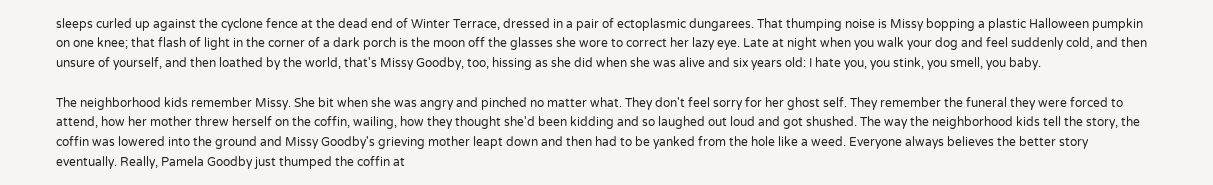sleeps curled up against the cyclone fence at the dead end of Winter Terrace, dressed in a pair of ectoplasmic dungarees. That thumping noise is Missy bopping a plastic Halloween pumpkin on one knee; that flash of light in the corner of a dark porch is the moon off the glasses she wore to correct her lazy eye. Late at night when you walk your dog and feel suddenly cold, and then unsure of yourself, and then loathed by the world, that's Missy Goodby, too, hissing as she did when she was alive and six years old: I hate you, you stink, you smell, you baby.

The neighborhood kids remember Missy. She bit when she was angry and pinched no matter what. They don't feel sorry for her ghost self. They remember the funeral they were forced to attend, how her mother threw herself on the coffin, wailing, how they thought she'd been kidding and so laughed out loud and got shushed. The way the neighborhood kids tell the story, the coffin was lowered into the ground and Missy Goodby's grieving mother leapt down and then had to be yanked from the hole like a weed. Everyone always believes the better story eventually. Really, Pamela Goodby just thumped the coffin at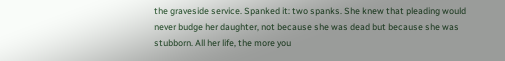the graveside service. Spanked it: two spanks. She knew that pleading would never budge her daughter, not because she was dead but because she was stubborn. All her life, the more you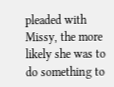pleaded with Missy, the more likely she was to do something to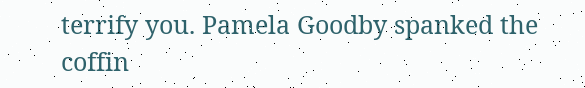terrify you. Pamela Goodby spanked the coffin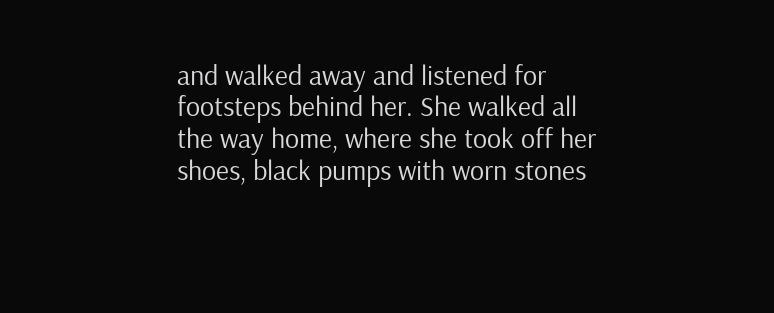and walked away and listened for footsteps behind her. She walked all the way home, where she took off her shoes, black pumps with worn stones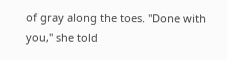of gray along the toes. "Done with you," she told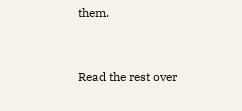them.


Read the rest over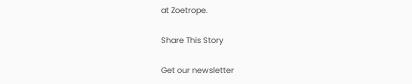at Zoetrope.

Share This Story

Get our newsletter